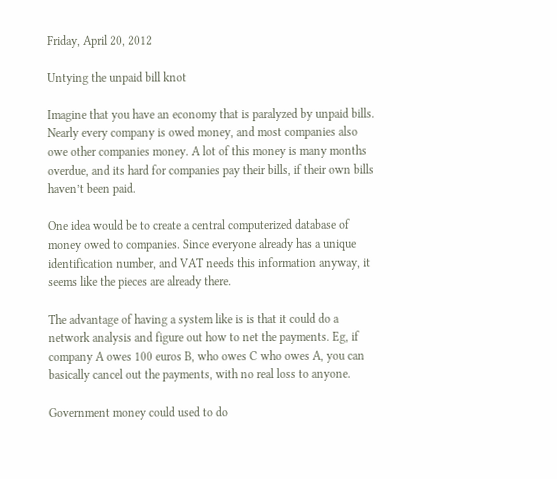Friday, April 20, 2012

Untying the unpaid bill knot

Imagine that you have an economy that is paralyzed by unpaid bills. Nearly every company is owed money, and most companies also owe other companies money. A lot of this money is many months overdue, and its hard for companies pay their bills, if their own bills haven’t been paid.

One idea would be to create a central computerized database of money owed to companies. Since everyone already has a unique identification number, and VAT needs this information anyway, it seems like the pieces are already there.

The advantage of having a system like is is that it could do a network analysis and figure out how to net the payments. Eg, if company A owes 100 euros B, who owes C who owes A, you can basically cancel out the payments, with no real loss to anyone.

Government money could used to do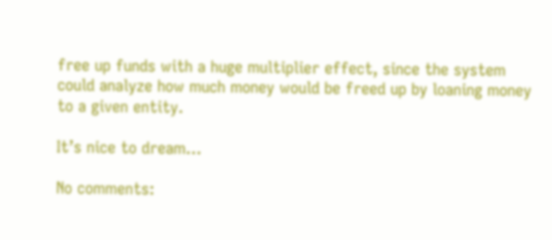free up funds with a huge multiplier effect, since the system could analyze how much money would be freed up by loaning money to a given entity.

It’s nice to dream…

No comments: